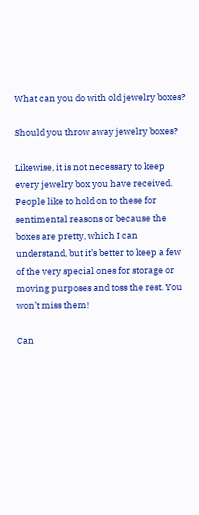What can you do with old jewelry boxes?

Should you throw away jewelry boxes?

Likewise, it is not necessary to keep every jewelry box you have received. People like to hold on to these for sentimental reasons or because the boxes are pretty, which I can understand, but it’s better to keep a few of the very special ones for storage or moving purposes and toss the rest. You won’t miss them!

Can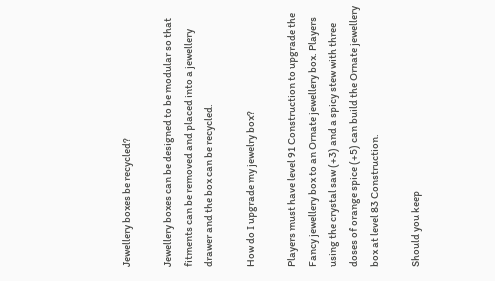Jewellery boxes be recycled?

Jewellery boxes can be designed to be modular so that fitments can be removed and placed into a jewellery drawer and the box can be recycled.

How do I upgrade my jewelry box?

Players must have level 91 Construction to upgrade the Fancy jewellery box to an Ornate jewellery box. Players using the crystal saw (+3) and a spicy stew with three doses of orange spice (+5) can build the Ornate jewellery box at level 83 Construction.

Should you keep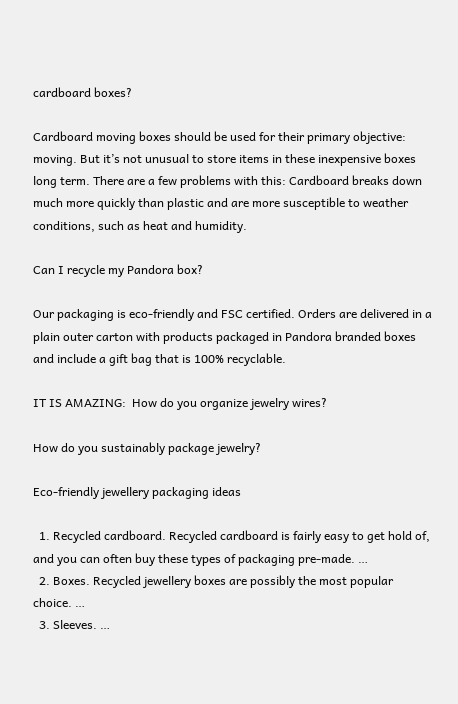cardboard boxes?

Cardboard moving boxes should be used for their primary objective: moving. But it’s not unusual to store items in these inexpensive boxes long term. There are a few problems with this: Cardboard breaks down much more quickly than plastic and are more susceptible to weather conditions, such as heat and humidity.

Can I recycle my Pandora box?

Our packaging is eco-friendly and FSC certified. Orders are delivered in a plain outer carton with products packaged in Pandora branded boxes and include a gift bag that is 100% recyclable.

IT IS AMAZING:  How do you organize jewelry wires?

How do you sustainably package jewelry?

Eco-friendly jewellery packaging ideas

  1. Recycled cardboard. Recycled cardboard is fairly easy to get hold of, and you can often buy these types of packaging pre-made. …
  2. Boxes. Recycled jewellery boxes are possibly the most popular choice. …
  3. Sleeves. …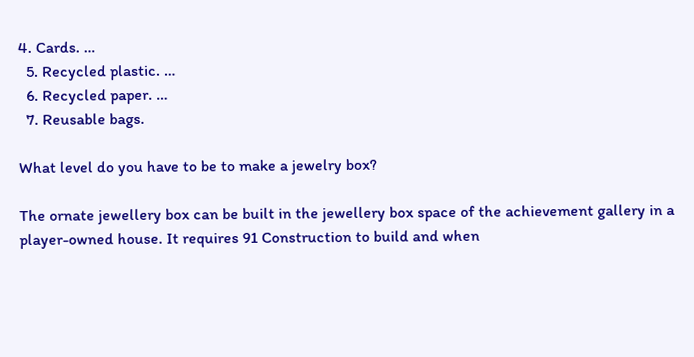4. Cards. …
  5. Recycled plastic. …
  6. Recycled paper. …
  7. Reusable bags.

What level do you have to be to make a jewelry box?

The ornate jewellery box can be built in the jewellery box space of the achievement gallery in a player-owned house. It requires 91 Construction to build and when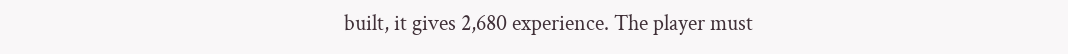built, it gives 2,680 experience. The player must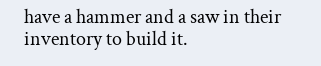have a hammer and a saw in their inventory to build it.